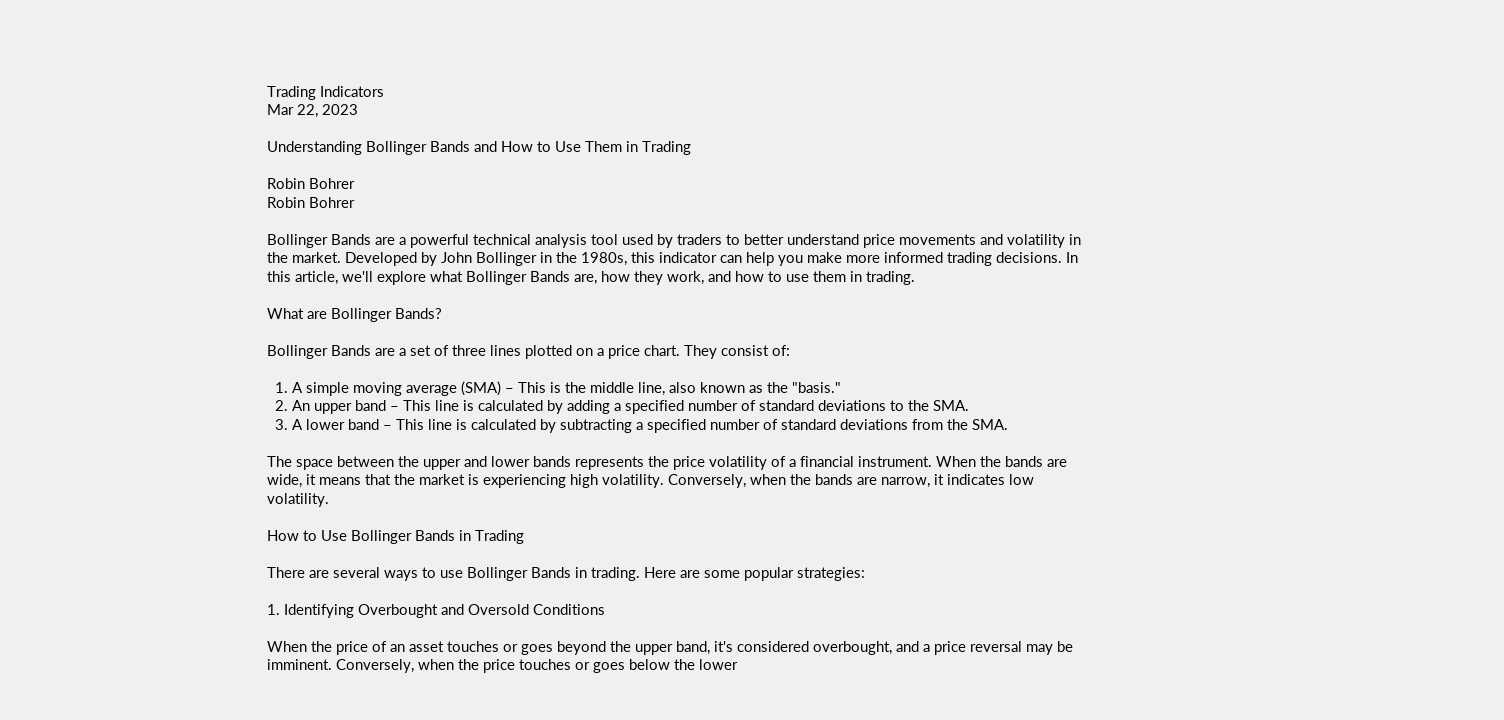Trading Indicators
Mar 22, 2023

Understanding Bollinger Bands and How to Use Them in Trading

Robin Bohrer
Robin Bohrer

Bollinger Bands are a powerful technical analysis tool used by traders to better understand price movements and volatility in the market. Developed by John Bollinger in the 1980s, this indicator can help you make more informed trading decisions. In this article, we'll explore what Bollinger Bands are, how they work, and how to use them in trading.

What are Bollinger Bands?

Bollinger Bands are a set of three lines plotted on a price chart. They consist of:

  1. A simple moving average (SMA) – This is the middle line, also known as the "basis."
  2. An upper band – This line is calculated by adding a specified number of standard deviations to the SMA.
  3. A lower band – This line is calculated by subtracting a specified number of standard deviations from the SMA.

The space between the upper and lower bands represents the price volatility of a financial instrument. When the bands are wide, it means that the market is experiencing high volatility. Conversely, when the bands are narrow, it indicates low volatility.

How to Use Bollinger Bands in Trading

There are several ways to use Bollinger Bands in trading. Here are some popular strategies:

1. Identifying Overbought and Oversold Conditions

When the price of an asset touches or goes beyond the upper band, it's considered overbought, and a price reversal may be imminent. Conversely, when the price touches or goes below the lower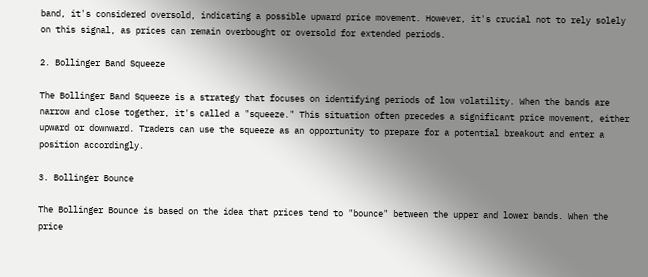band, it's considered oversold, indicating a possible upward price movement. However, it's crucial not to rely solely on this signal, as prices can remain overbought or oversold for extended periods.

2. Bollinger Band Squeeze

The Bollinger Band Squeeze is a strategy that focuses on identifying periods of low volatility. When the bands are narrow and close together, it's called a "squeeze." This situation often precedes a significant price movement, either upward or downward. Traders can use the squeeze as an opportunity to prepare for a potential breakout and enter a position accordingly.

3. Bollinger Bounce

The Bollinger Bounce is based on the idea that prices tend to "bounce" between the upper and lower bands. When the price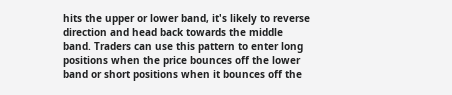hits the upper or lower band, it's likely to reverse direction and head back towards the middle band. Traders can use this pattern to enter long positions when the price bounces off the lower band or short positions when it bounces off the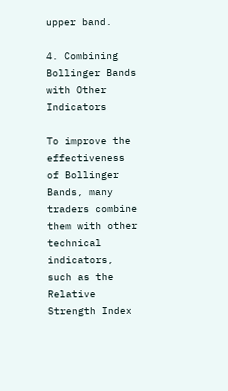upper band.

4. Combining Bollinger Bands with Other Indicators

To improve the effectiveness of Bollinger Bands, many traders combine them with other technical indicators, such as the Relative Strength Index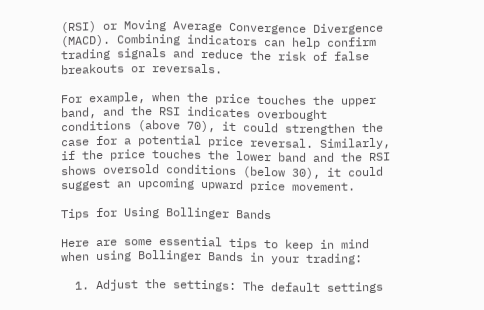(RSI) or Moving Average Convergence Divergence (MACD). Combining indicators can help confirm trading signals and reduce the risk of false breakouts or reversals.

For example, when the price touches the upper band, and the RSI indicates overbought conditions (above 70), it could strengthen the case for a potential price reversal. Similarly, if the price touches the lower band and the RSI shows oversold conditions (below 30), it could suggest an upcoming upward price movement.

Tips for Using Bollinger Bands

Here are some essential tips to keep in mind when using Bollinger Bands in your trading:

  1. Adjust the settings: The default settings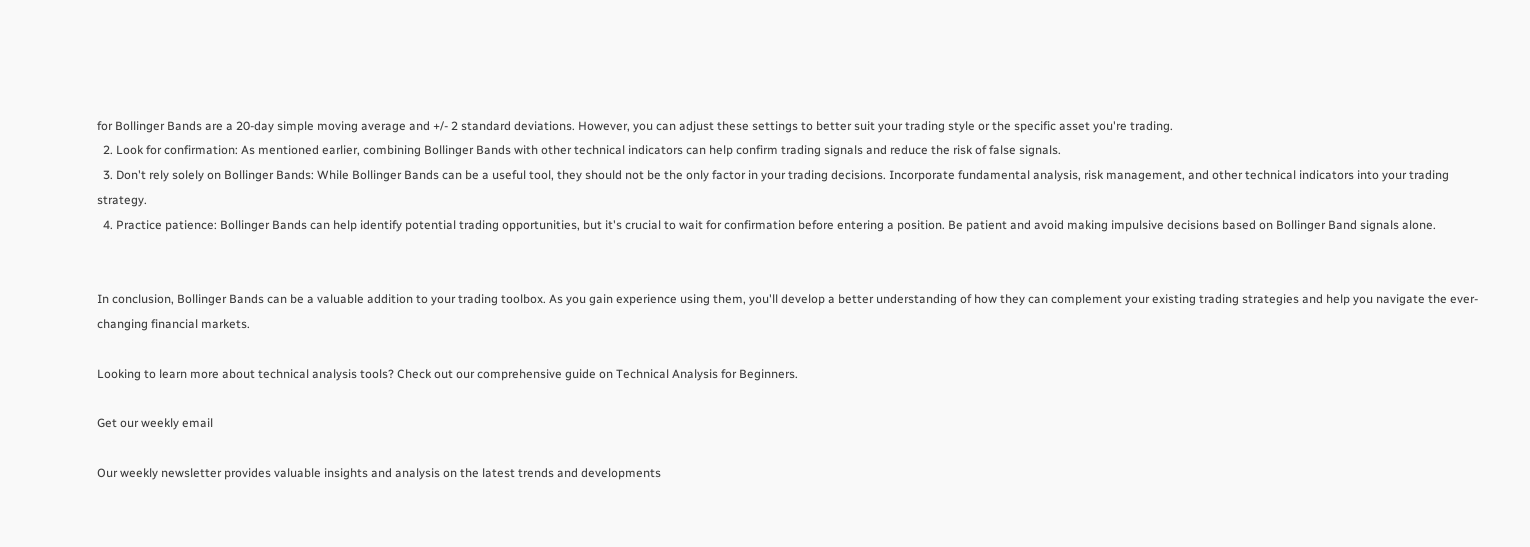for Bollinger Bands are a 20-day simple moving average and +/- 2 standard deviations. However, you can adjust these settings to better suit your trading style or the specific asset you're trading.
  2. Look for confirmation: As mentioned earlier, combining Bollinger Bands with other technical indicators can help confirm trading signals and reduce the risk of false signals.
  3. Don't rely solely on Bollinger Bands: While Bollinger Bands can be a useful tool, they should not be the only factor in your trading decisions. Incorporate fundamental analysis, risk management, and other technical indicators into your trading strategy.
  4. Practice patience: Bollinger Bands can help identify potential trading opportunities, but it's crucial to wait for confirmation before entering a position. Be patient and avoid making impulsive decisions based on Bollinger Band signals alone.


In conclusion, Bollinger Bands can be a valuable addition to your trading toolbox. As you gain experience using them, you'll develop a better understanding of how they can complement your existing trading strategies and help you navigate the ever-changing financial markets.

Looking to learn more about technical analysis tools? Check out our comprehensive guide on Technical Analysis for Beginners.

Get our weekly email

Our weekly newsletter provides valuable insights and analysis on the latest trends and developments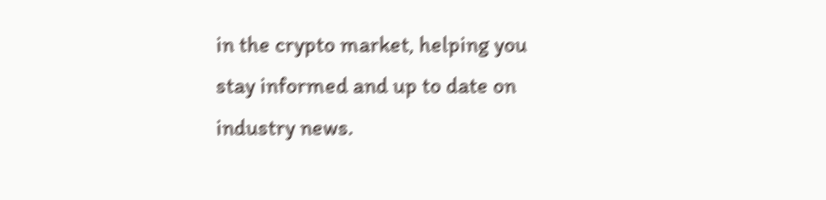in the crypto market, helping you stay informed and up to date on industry news.